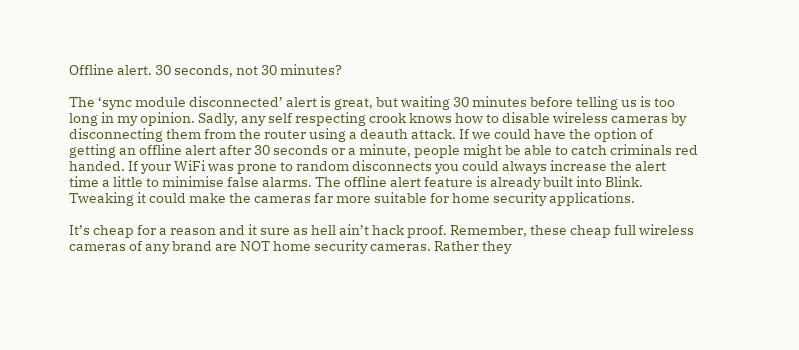Offline alert. 30 seconds, not 30 minutes?

The ‘sync module disconnected’ alert is great, but waiting 30 minutes before telling us is too long in my opinion. Sadly, any self respecting crook knows how to disable wireless cameras by disconnecting them from the router using a deauth attack. If we could have the option of getting an offline alert after 30 seconds or a minute, people might be able to catch criminals red handed. If your WiFi was prone to random disconnects you could always increase the alert time a little to minimise false alarms. The offline alert feature is already built into Blink. Tweaking it could make the cameras far more suitable for home security applications.

It’s cheap for a reason and it sure as hell ain’t hack proof. Remember, these cheap full wireless cameras of any brand are NOT home security cameras. Rather they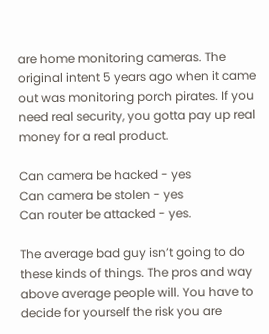are home monitoring cameras. The original intent 5 years ago when it came out was monitoring porch pirates. If you need real security, you gotta pay up real money for a real product.

Can camera be hacked - yes
Can camera be stolen - yes
Can router be attacked - yes.

The average bad guy isn’t going to do these kinds of things. The pros and way above average people will. You have to decide for yourself the risk you are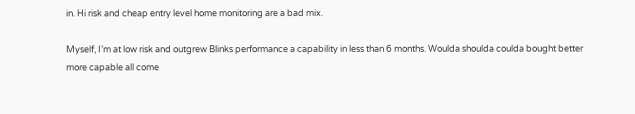in. Hi risk and cheap entry level home monitoring are a bad mix.

Myself, I’m at low risk and outgrew Blinks performance a capability in less than 6 months. Woulda shoulda coulda bought better more capable all come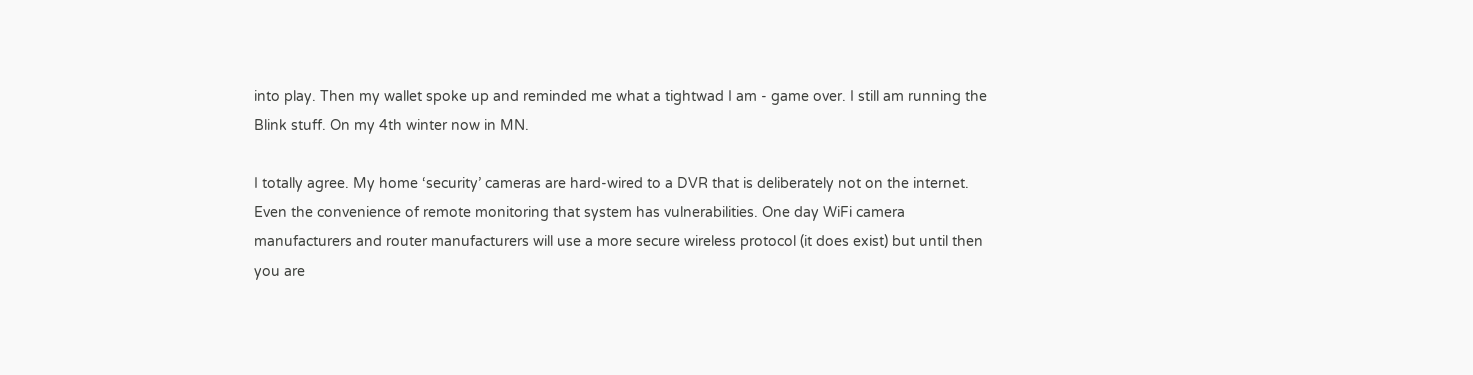into play. Then my wallet spoke up and reminded me what a tightwad I am - game over. I still am running the Blink stuff. On my 4th winter now in MN.

I totally agree. My home ‘security’ cameras are hard-wired to a DVR that is deliberately not on the internet. Even the convenience of remote monitoring that system has vulnerabilities. One day WiFi camera manufacturers and router manufacturers will use a more secure wireless protocol (it does exist) but until then you are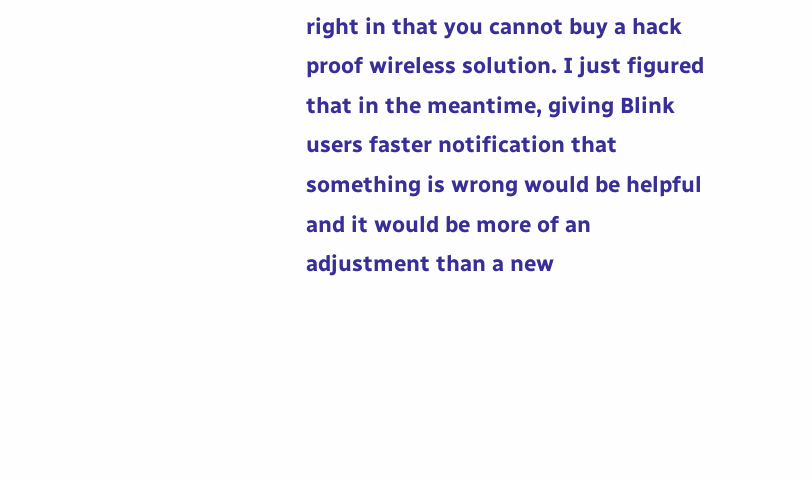right in that you cannot buy a hack proof wireless solution. I just figured that in the meantime, giving Blink users faster notification that something is wrong would be helpful and it would be more of an adjustment than a new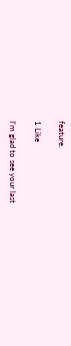feature.

1 Like

I’m glad to see your last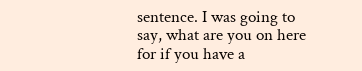sentence. I was going to say, what are you on here for if you have a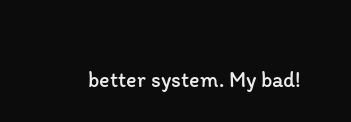better system. My bad!